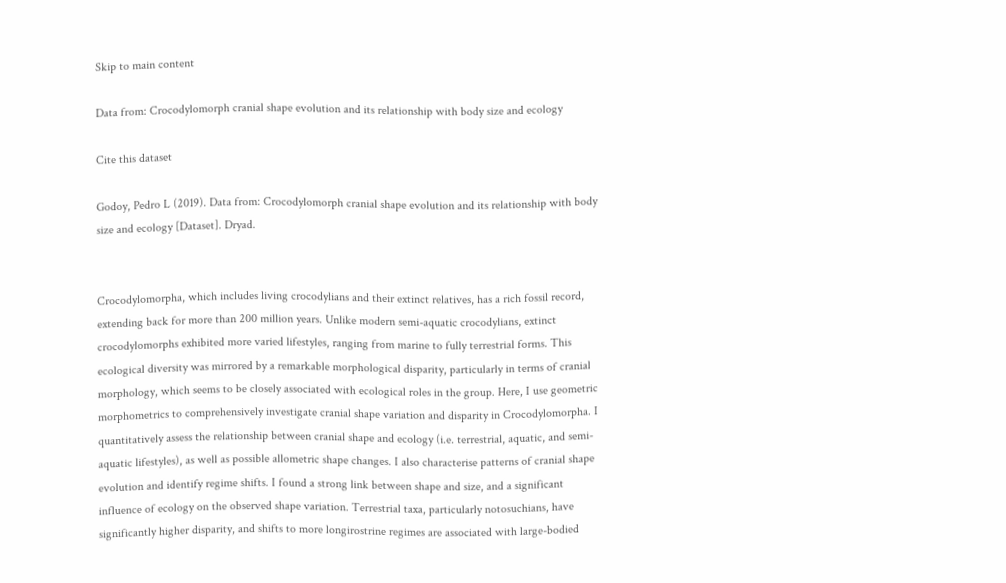Skip to main content

Data from: Crocodylomorph cranial shape evolution and its relationship with body size and ecology

Cite this dataset

Godoy, Pedro L (2019). Data from: Crocodylomorph cranial shape evolution and its relationship with body size and ecology [Dataset]. Dryad.


Crocodylomorpha, which includes living crocodylians and their extinct relatives, has a rich fossil record, extending back for more than 200 million years. Unlike modern semi-aquatic crocodylians, extinct crocodylomorphs exhibited more varied lifestyles, ranging from marine to fully terrestrial forms. This ecological diversity was mirrored by a remarkable morphological disparity, particularly in terms of cranial morphology, which seems to be closely associated with ecological roles in the group. Here, I use geometric morphometrics to comprehensively investigate cranial shape variation and disparity in Crocodylomorpha. I quantitatively assess the relationship between cranial shape and ecology (i.e. terrestrial, aquatic, and semi-aquatic lifestyles), as well as possible allometric shape changes. I also characterise patterns of cranial shape evolution and identify regime shifts. I found a strong link between shape and size, and a significant influence of ecology on the observed shape variation. Terrestrial taxa, particularly notosuchians, have significantly higher disparity, and shifts to more longirostrine regimes are associated with large-bodied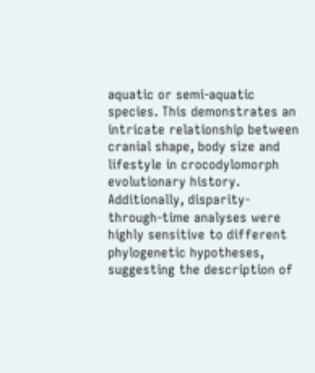aquatic or semi-aquatic species. This demonstrates an intricate relationship between cranial shape, body size and lifestyle in crocodylomorph evolutionary history. Additionally, disparity-through-time analyses were highly sensitive to different phylogenetic hypotheses, suggesting the description of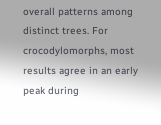overall patterns among distinct trees. For crocodylomorphs, most results agree in an early peak during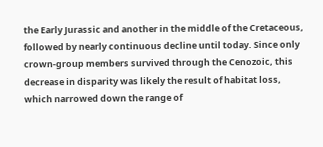the Early Jurassic and another in the middle of the Cretaceous, followed by nearly continuous decline until today. Since only crown-group members survived through the Cenozoic, this decrease in disparity was likely the result of habitat loss, which narrowed down the range of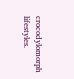crocodylomorph lifestyles.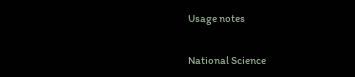Usage notes


National Science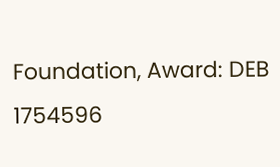Foundation, Award: DEB 1754596